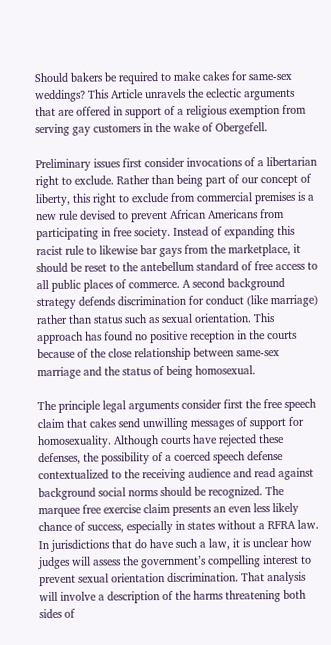Should bakers be required to make cakes for same-sex weddings? This Article unravels the eclectic arguments that are offered in support of a religious exemption from serving gay customers in the wake of Obergefell.

Preliminary issues first consider invocations of a libertarian right to exclude. Rather than being part of our concept of liberty, this right to exclude from commercial premises is a new rule devised to prevent African Americans from participating in free society. Instead of expanding this racist rule to likewise bar gays from the marketplace, it should be reset to the antebellum standard of free access to all public places of commerce. A second background strategy defends discrimination for conduct (like marriage) rather than status such as sexual orientation. This approach has found no positive reception in the courts because of the close relationship between same-sex marriage and the status of being homosexual.

The principle legal arguments consider first the free speech claim that cakes send unwilling messages of support for homosexuality. Although courts have rejected these defenses, the possibility of a coerced speech defense contextualized to the receiving audience and read against background social norms should be recognized. The marquee free exercise claim presents an even less likely chance of success, especially in states without a RFRA law. In jurisdictions that do have such a law, it is unclear how judges will assess the government’s compelling interest to prevent sexual orientation discrimination. That analysis will involve a description of the harms threatening both sides of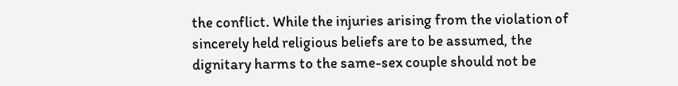the conflict. While the injuries arising from the violation of sincerely held religious beliefs are to be assumed, the dignitary harms to the same-sex couple should not be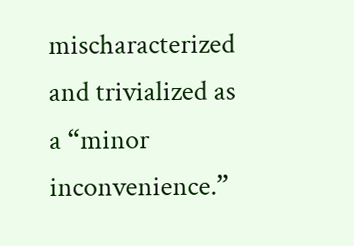mischaracterized and trivialized as a “minor inconvenience.”